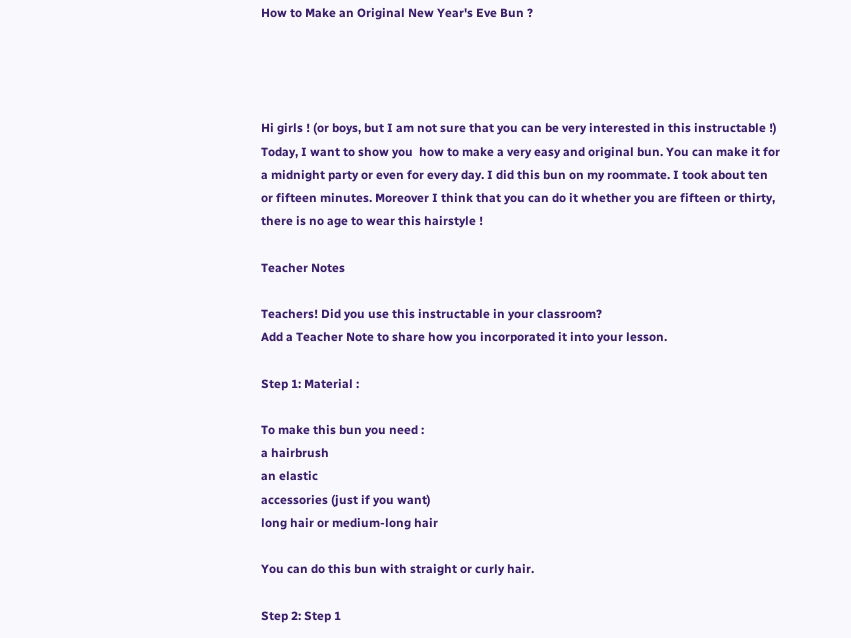How to Make an Original New Year's Eve Bun ?




Hi girls ! (or boys, but I am not sure that you can be very interested in this instructable !)
Today, I want to show you  how to make a very easy and original bun. You can make it for a midnight party or even for every day. I did this bun on my roommate. I took about ten or fifteen minutes. Moreover I think that you can do it whether you are fifteen or thirty, there is no age to wear this hairstyle !

Teacher Notes

Teachers! Did you use this instructable in your classroom?
Add a Teacher Note to share how you incorporated it into your lesson.

Step 1: Material :

To make this bun you need :
a hairbrush
an elastic
accessories (just if you want)
long hair or medium-long hair

You can do this bun with straight or curly hair.

Step 2: Step 1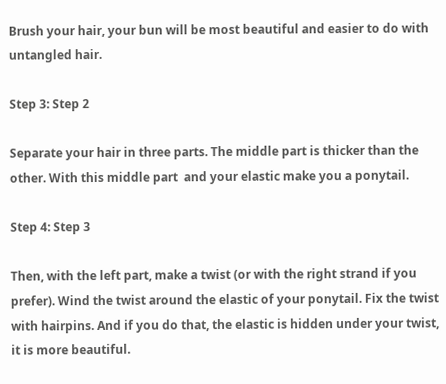Brush your hair, your bun will be most beautiful and easier to do with untangled hair.

Step 3: Step 2

Separate your hair in three parts. The middle part is thicker than the other. With this middle part  and your elastic make you a ponytail.

Step 4: Step 3

Then, with the left part, make a twist (or with the right strand if you prefer). Wind the twist around the elastic of your ponytail. Fix the twist with hairpins. And if you do that, the elastic is hidden under your twist, it is more beautiful.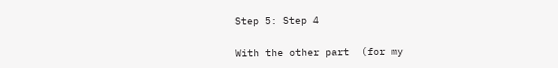Step 5: Step 4

With the other part  (for my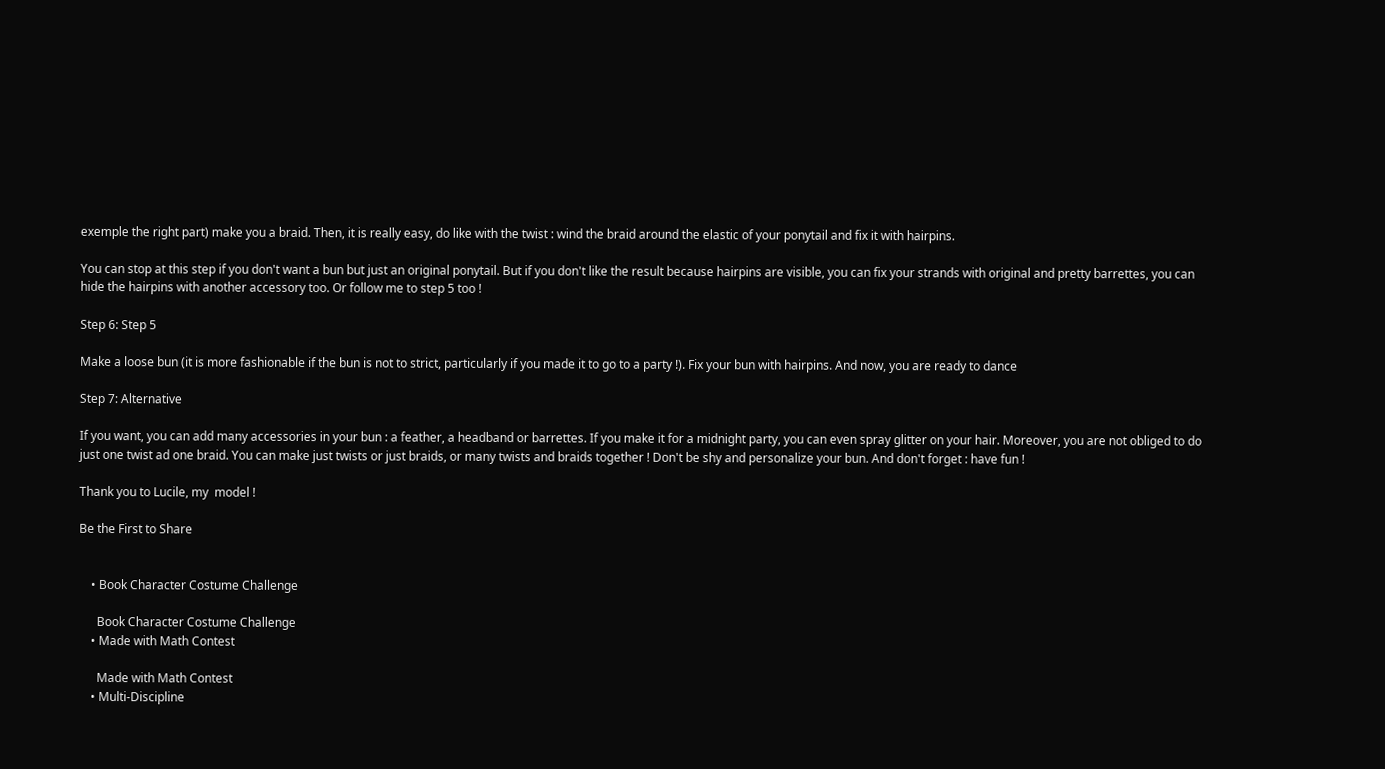exemple the right part) make you a braid. Then, it is really easy, do like with the twist : wind the braid around the elastic of your ponytail and fix it with hairpins.

You can stop at this step if you don't want a bun but just an original ponytail. But if you don't like the result because hairpins are visible, you can fix your strands with original and pretty barrettes, you can hide the hairpins with another accessory too. Or follow me to step 5 too !

Step 6: Step 5

Make a loose bun (it is more fashionable if the bun is not to strict, particularly if you made it to go to a party !). Fix your bun with hairpins. And now, you are ready to dance

Step 7: Alternative

If you want, you can add many accessories in your bun : a feather, a headband or barrettes. If you make it for a midnight party, you can even spray glitter on your hair. Moreover, you are not obliged to do just one twist ad one braid. You can make just twists or just braids, or many twists and braids together ! Don't be shy and personalize your bun. And don't forget : have fun !

Thank you to Lucile, my  model !

Be the First to Share


    • Book Character Costume Challenge

      Book Character Costume Challenge
    • Made with Math Contest

      Made with Math Contest
    • Multi-Discipline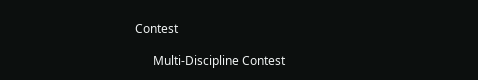Contest

      Multi-Discipline Contest